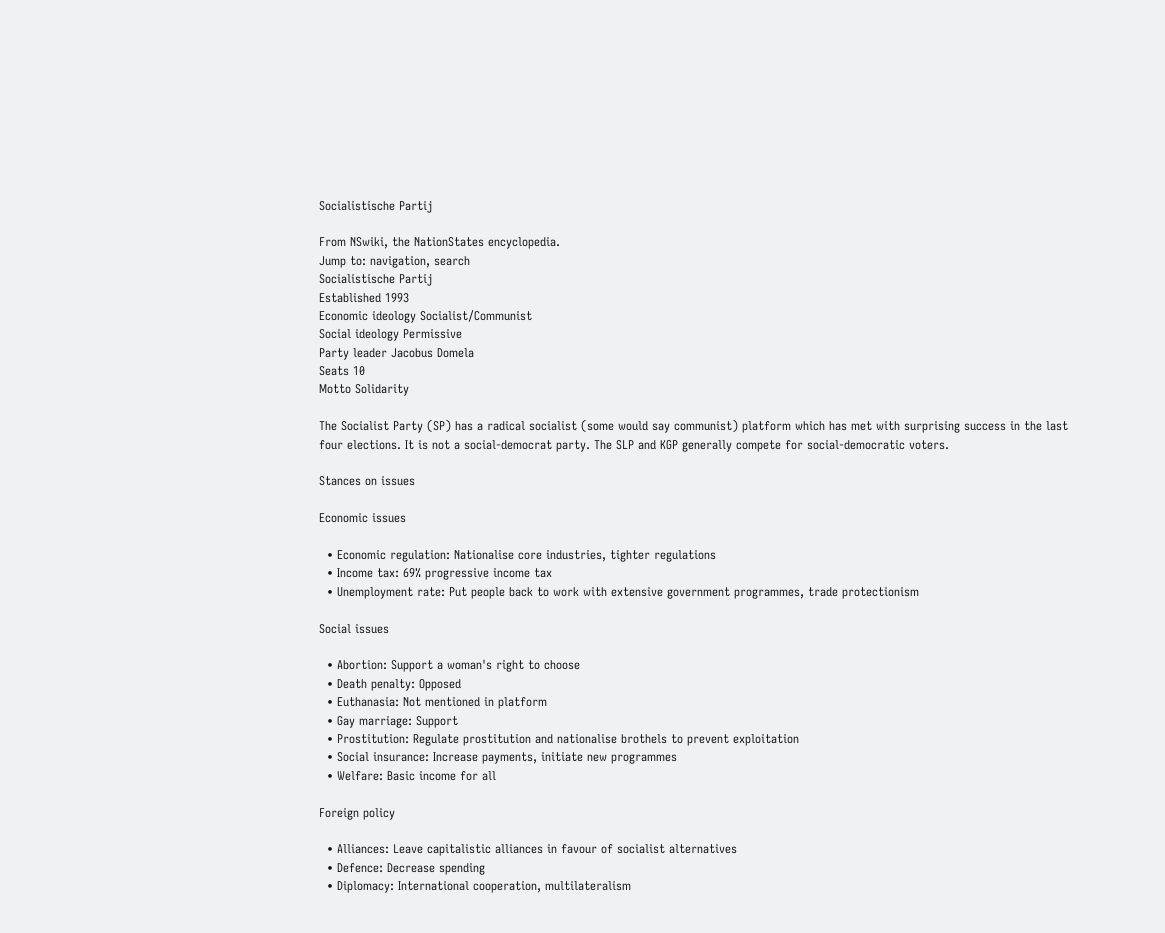Socialistische Partij

From NSwiki, the NationStates encyclopedia.
Jump to: navigation, search
Socialistische Partij
Established 1993
Economic ideology Socialist/Communist
Social ideology Permissive
Party leader Jacobus Domela
Seats 10
Motto Solidarity

The Socialist Party (SP) has a radical socialist (some would say communist) platform which has met with surprising success in the last four elections. It is not a social-democrat party. The SLP and KGP generally compete for social-democratic voters.

Stances on issues

Economic issues

  • Economic regulation: Nationalise core industries, tighter regulations
  • Income tax: 69% progressive income tax
  • Unemployment rate: Put people back to work with extensive government programmes, trade protectionism

Social issues

  • Abortion: Support a woman's right to choose
  • Death penalty: Opposed
  • Euthanasia: Not mentioned in platform
  • Gay marriage: Support
  • Prostitution: Regulate prostitution and nationalise brothels to prevent exploitation
  • Social insurance: Increase payments, initiate new programmes
  • Welfare: Basic income for all

Foreign policy

  • Alliances: Leave capitalistic alliances in favour of socialist alternatives
  • Defence: Decrease spending
  • Diplomacy: International cooperation, multilateralism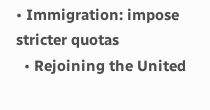• Immigration: impose stricter quotas
  • Rejoining the United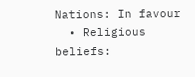Nations: In favour
  • Religious beliefs: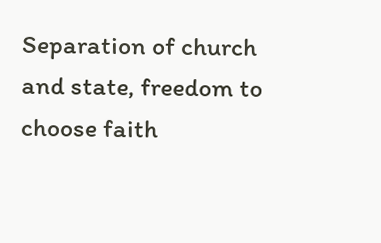Separation of church and state, freedom to choose faith